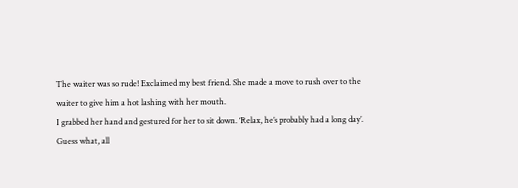The waiter was so rude! Exclaimed my best friend. She made a move to rush over to the waiter to give him a hot lashing with her mouth.
I grabbed her hand and gestured for her to sit down. ‘Relax, he’s probably had a long day’.
Guess what, all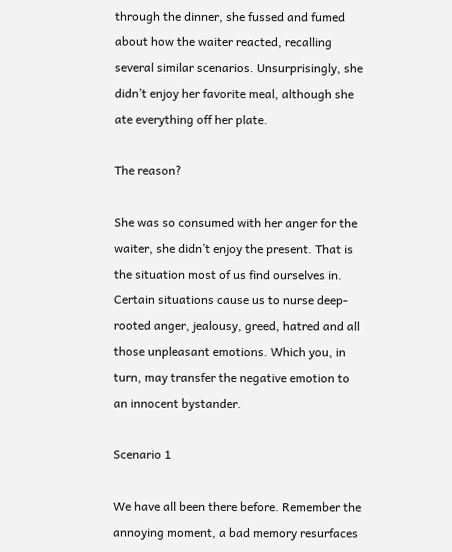through the dinner, she fussed and fumed about how the waiter reacted, recalling several similar scenarios. Unsurprisingly, she didn’t enjoy her favorite meal, although she ate everything off her plate.

The reason?

She was so consumed with her anger for the waiter, she didn’t enjoy the present. That is the situation most of us find ourselves in. Certain situations cause us to nurse deep-rooted anger, jealousy, greed, hatred and all those unpleasant emotions. Which you, in turn, may transfer the negative emotion to an innocent bystander.

Scenario 1

We have all been there before. Remember the annoying moment, a bad memory resurfaces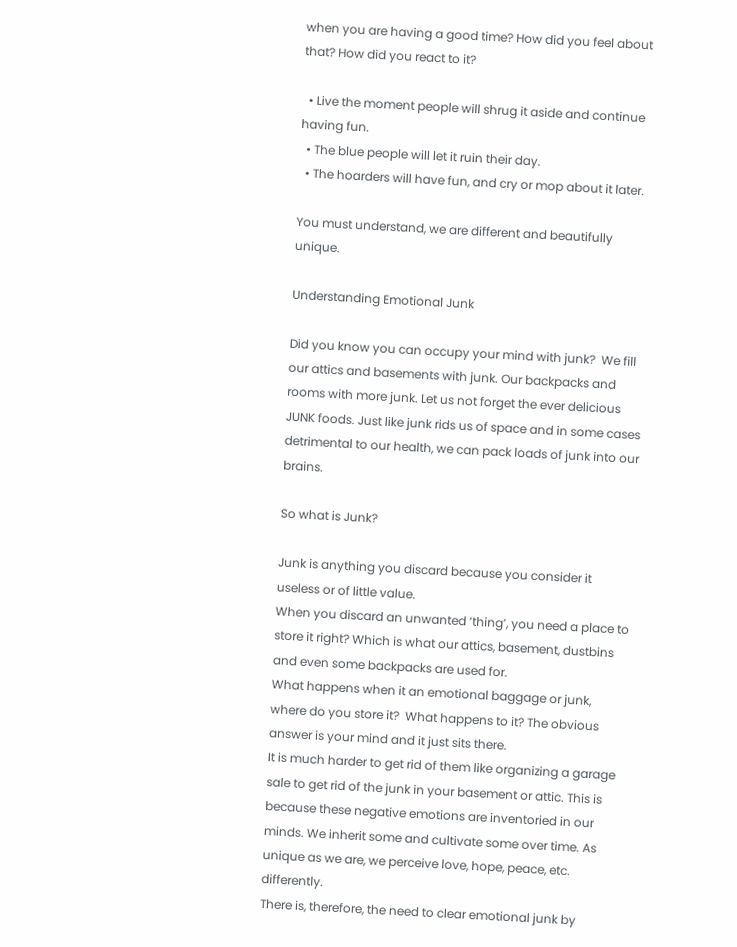when you are having a good time? How did you feel about that? How did you react to it?

  • Live the moment people will shrug it aside and continue having fun.
  • The blue people will let it ruin their day.
  • The hoarders will have fun, and cry or mop about it later.

You must understand, we are different and beautifully unique.

Understanding Emotional Junk

Did you know you can occupy your mind with junk?  We fill our attics and basements with junk. Our backpacks and rooms with more junk. Let us not forget the ever delicious JUNK foods. Just like junk rids us of space and in some cases detrimental to our health, we can pack loads of junk into our brains.

So what is Junk?

Junk is anything you discard because you consider it useless or of little value.
When you discard an unwanted ‘thing’, you need a place to store it right? Which is what our attics, basement, dustbins and even some backpacks are used for.
What happens when it an emotional baggage or junk, where do you store it?  What happens to it? The obvious answer is your mind and it just sits there.
It is much harder to get rid of them like organizing a garage sale to get rid of the junk in your basement or attic. This is because these negative emotions are inventoried in our minds. We inherit some and cultivate some over time. As unique as we are, we perceive love, hope, peace, etc. differently.
There is, therefore, the need to clear emotional junk by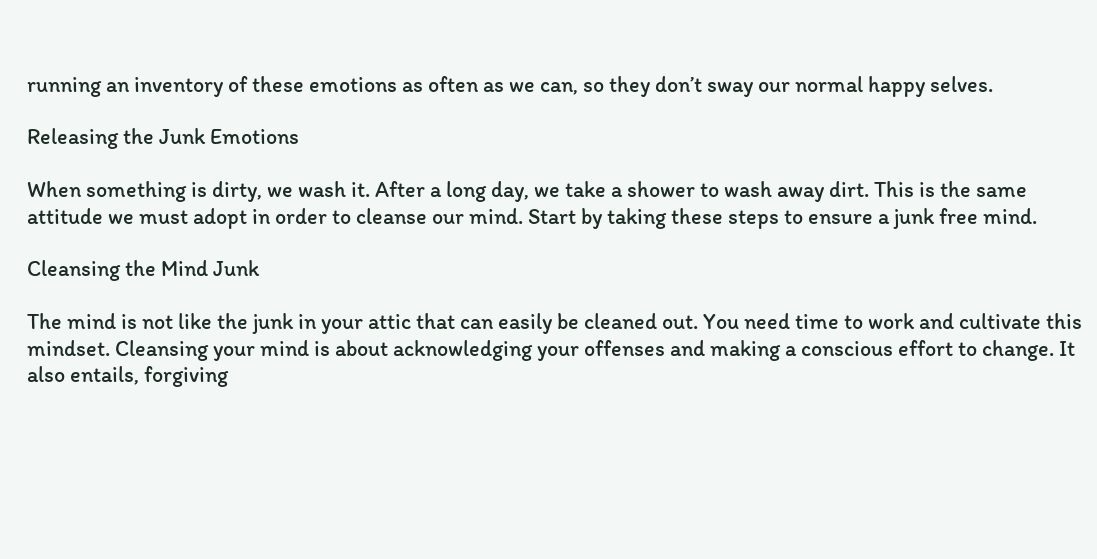running an inventory of these emotions as often as we can, so they don’t sway our normal happy selves.

Releasing the Junk Emotions

When something is dirty, we wash it. After a long day, we take a shower to wash away dirt. This is the same attitude we must adopt in order to cleanse our mind. Start by taking these steps to ensure a junk free mind.

Cleansing the Mind Junk

The mind is not like the junk in your attic that can easily be cleaned out. You need time to work and cultivate this mindset. Cleansing your mind is about acknowledging your offenses and making a conscious effort to change. It also entails, forgiving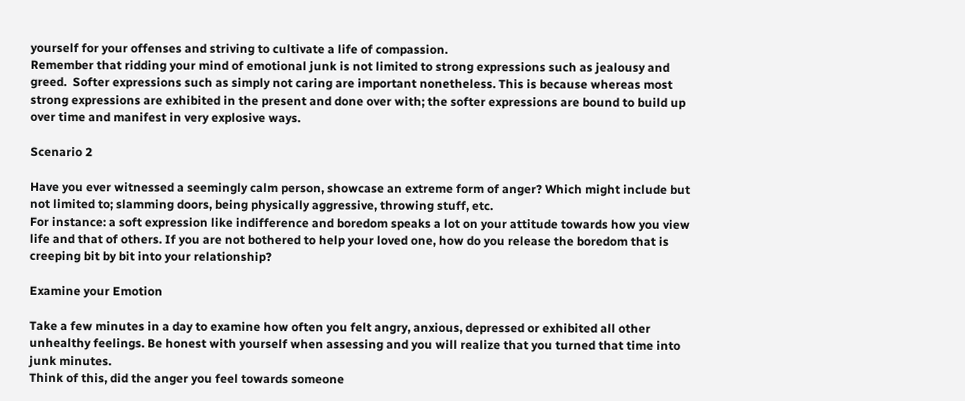yourself for your offenses and striving to cultivate a life of compassion.
Remember that ridding your mind of emotional junk is not limited to strong expressions such as jealousy and greed.  Softer expressions such as simply not caring are important nonetheless. This is because whereas most strong expressions are exhibited in the present and done over with; the softer expressions are bound to build up over time and manifest in very explosive ways.

Scenario 2

Have you ever witnessed a seemingly calm person, showcase an extreme form of anger? Which might include but not limited to; slamming doors, being physically aggressive, throwing stuff, etc.
For instance: a soft expression like indifference and boredom speaks a lot on your attitude towards how you view life and that of others. If you are not bothered to help your loved one, how do you release the boredom that is creeping bit by bit into your relationship?

Examine your Emotion

Take a few minutes in a day to examine how often you felt angry, anxious, depressed or exhibited all other unhealthy feelings. Be honest with yourself when assessing and you will realize that you turned that time into junk minutes.
Think of this, did the anger you feel towards someone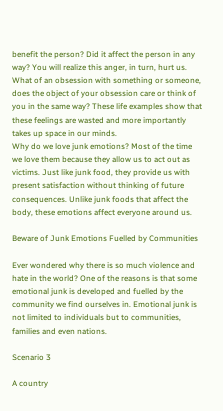benefit the person? Did it affect the person in any way? You will realize this anger, in turn, hurt us.
What of an obsession with something or someone, does the object of your obsession care or think of you in the same way? These life examples show that these feelings are wasted and more importantly takes up space in our minds.
Why do we love junk emotions? Most of the time we love them because they allow us to act out as victims. Just like junk food, they provide us with present satisfaction without thinking of future consequences. Unlike junk foods that affect the body, these emotions affect everyone around us.

Beware of Junk Emotions Fuelled by Communities

Ever wondered why there is so much violence and hate in the world? One of the reasons is that some emotional junk is developed and fuelled by the community we find ourselves in. Emotional junk is not limited to individuals but to communities, families and even nations.

Scenario 3

A country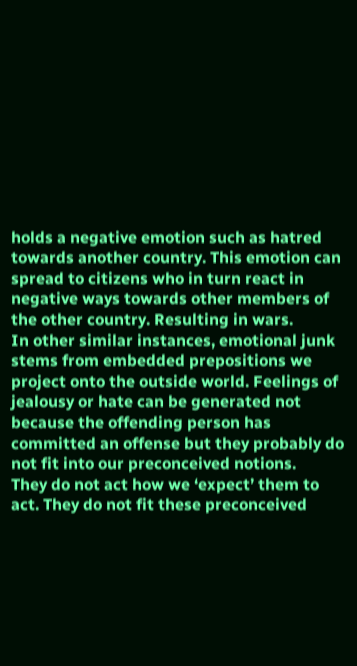holds a negative emotion such as hatred towards another country. This emotion can spread to citizens who in turn react in negative ways towards other members of the other country. Resulting in wars.
In other similar instances, emotional junk stems from embedded prepositions we project onto the outside world. Feelings of jealousy or hate can be generated not because the offending person has committed an offense but they probably do not fit into our preconceived notions.
They do not act how we ‘expect’ them to act. They do not fit these preconceived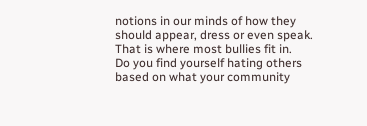notions in our minds of how they should appear, dress or even speak. That is where most bullies fit in.
Do you find yourself hating others based on what your community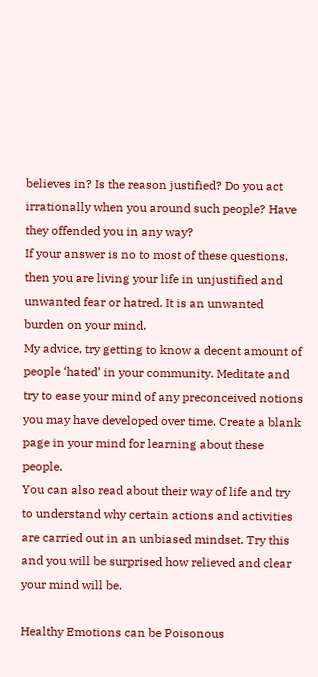believes in? Is the reason justified? Do you act irrationally when you around such people? Have they offended you in any way?
If your answer is no to most of these questions, then you are living your life in unjustified and unwanted fear or hatred. It is an unwanted burden on your mind.
My advice, try getting to know a decent amount of people ‘hated’ in your community. Meditate and try to ease your mind of any preconceived notions you may have developed over time. Create a blank page in your mind for learning about these people.
You can also read about their way of life and try to understand why certain actions and activities are carried out in an unbiased mindset. Try this and you will be surprised how relieved and clear your mind will be.

Healthy Emotions can be Poisonous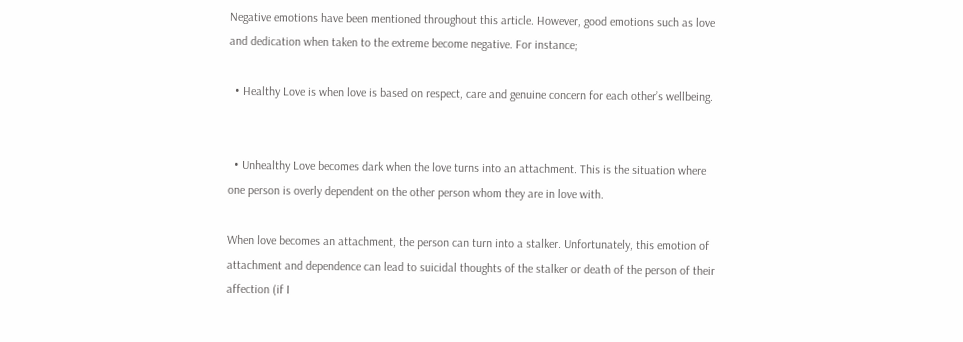Negative emotions have been mentioned throughout this article. However, good emotions such as love and dedication when taken to the extreme become negative. For instance;

  • Healthy Love is when love is based on respect, care and genuine concern for each other’s wellbeing.


  • Unhealthy Love becomes dark when the love turns into an attachment. This is the situation where one person is overly dependent on the other person whom they are in love with.

When love becomes an attachment, the person can turn into a stalker. Unfortunately, this emotion of attachment and dependence can lead to suicidal thoughts of the stalker or death of the person of their affection (if I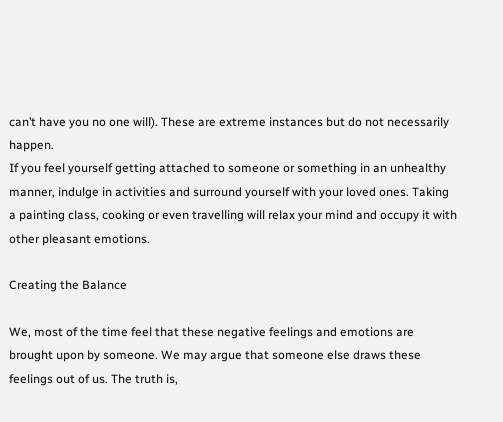can’t have you no one will). These are extreme instances but do not necessarily happen.
If you feel yourself getting attached to someone or something in an unhealthy manner, indulge in activities and surround yourself with your loved ones. Taking a painting class, cooking or even travelling will relax your mind and occupy it with other pleasant emotions.

Creating the Balance

We, most of the time feel that these negative feelings and emotions are brought upon by someone. We may argue that someone else draws these feelings out of us. The truth is,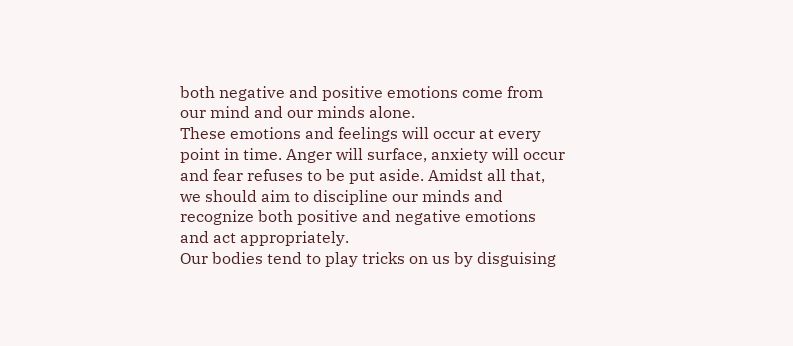both negative and positive emotions come from our mind and our minds alone.
These emotions and feelings will occur at every point in time. Anger will surface, anxiety will occur and fear refuses to be put aside. Amidst all that, we should aim to discipline our minds and recognize both positive and negative emotions and act appropriately.
Our bodies tend to play tricks on us by disguising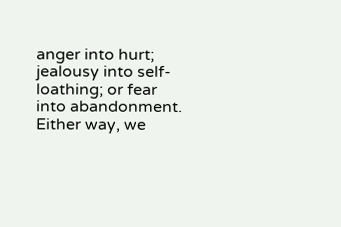anger into hurt; jealousy into self-loathing; or fear into abandonment. Either way, we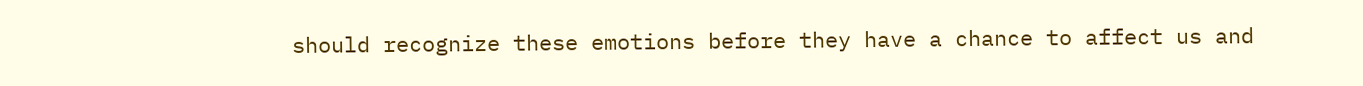should recognize these emotions before they have a chance to affect us and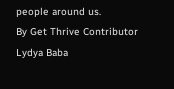people around us.
By Get Thrive Contributor Lydya Baba